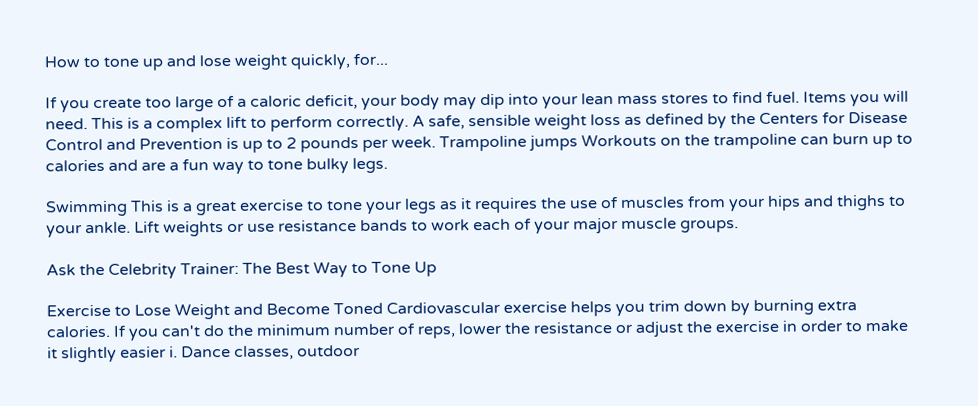How to tone up and lose weight quickly, for...

If you create too large of a caloric deficit, your body may dip into your lean mass stores to find fuel. Items you will need. This is a complex lift to perform correctly. A safe, sensible weight loss as defined by the Centers for Disease Control and Prevention is up to 2 pounds per week. Trampoline jumps Workouts on the trampoline can burn up to calories and are a fun way to tone bulky legs.

Swimming This is a great exercise to tone your legs as it requires the use of muscles from your hips and thighs to your ankle. Lift weights or use resistance bands to work each of your major muscle groups.

Ask the Celebrity Trainer: The Best Way to Tone Up

Exercise to Lose Weight and Become Toned Cardiovascular exercise helps you trim down by burning extra calories. If you can't do the minimum number of reps, lower the resistance or adjust the exercise in order to make it slightly easier i. Dance classes, outdoor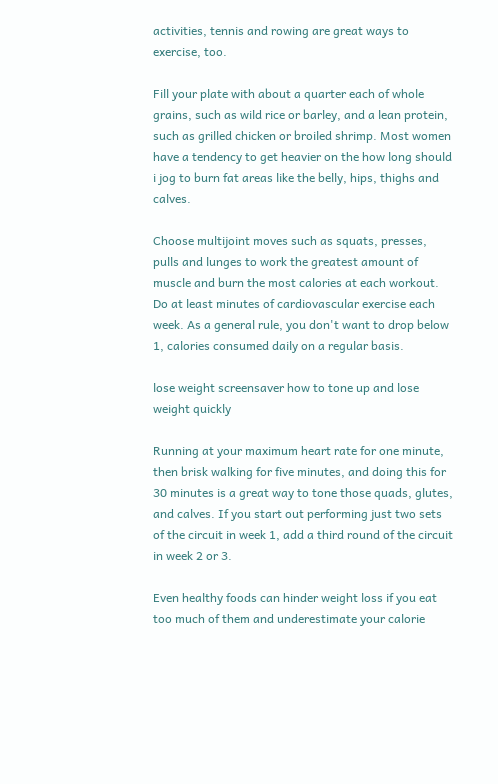activities, tennis and rowing are great ways to exercise, too.

Fill your plate with about a quarter each of whole grains, such as wild rice or barley, and a lean protein, such as grilled chicken or broiled shrimp. Most women have a tendency to get heavier on the how long should i jog to burn fat areas like the belly, hips, thighs and calves.

Choose multijoint moves such as squats, presses, pulls and lunges to work the greatest amount of muscle and burn the most calories at each workout. Do at least minutes of cardiovascular exercise each week. As a general rule, you don't want to drop below 1, calories consumed daily on a regular basis.

lose weight screensaver how to tone up and lose weight quickly

Running at your maximum heart rate for one minute, then brisk walking for five minutes, and doing this for 30 minutes is a great way to tone those quads, glutes, and calves. If you start out performing just two sets of the circuit in week 1, add a third round of the circuit in week 2 or 3.

Even healthy foods can hinder weight loss if you eat too much of them and underestimate your calorie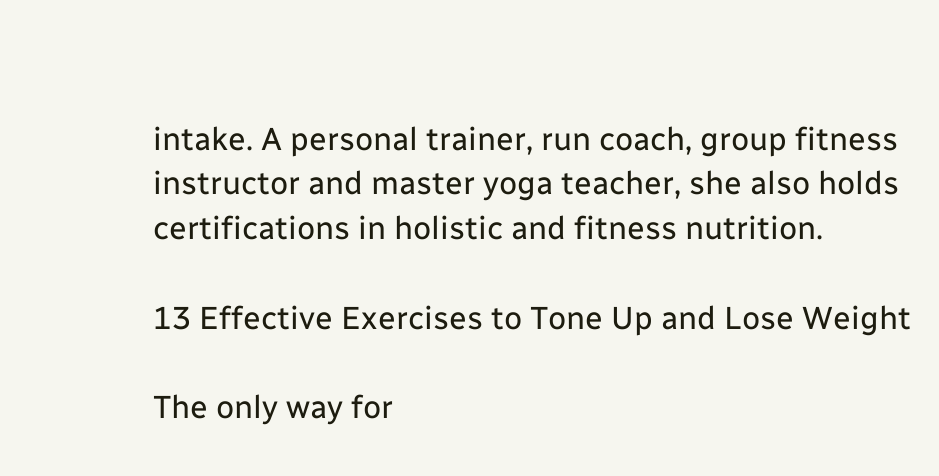intake. A personal trainer, run coach, group fitness instructor and master yoga teacher, she also holds certifications in holistic and fitness nutrition.

13 Effective Exercises to Tone Up and Lose Weight

The only way for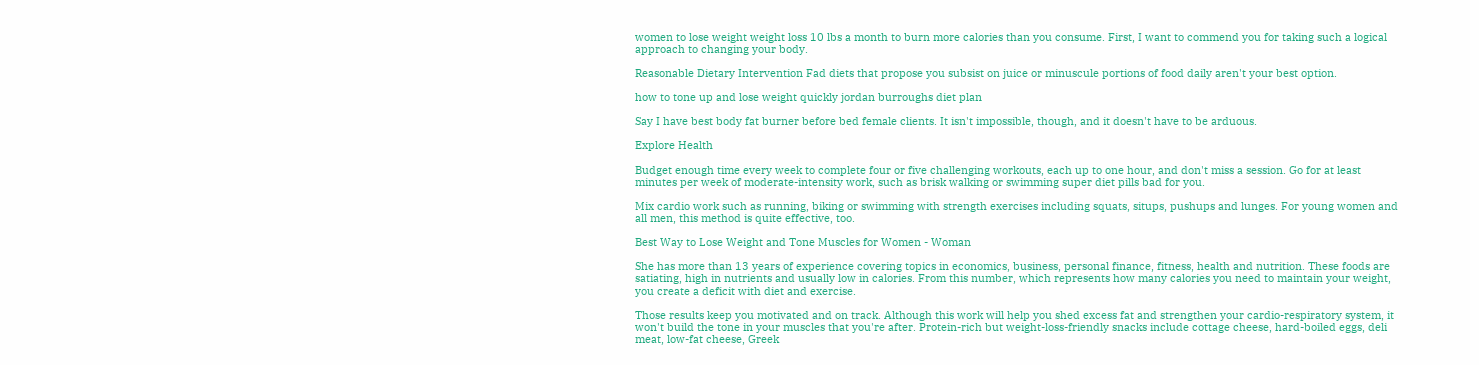women to lose weight weight loss 10 lbs a month to burn more calories than you consume. First, I want to commend you for taking such a logical approach to changing your body.

Reasonable Dietary Intervention Fad diets that propose you subsist on juice or minuscule portions of food daily aren't your best option.

how to tone up and lose weight quickly jordan burroughs diet plan

Say I have best body fat burner before bed female clients. It isn't impossible, though, and it doesn't have to be arduous.

Explore Health

Budget enough time every week to complete four or five challenging workouts, each up to one hour, and don't miss a session. Go for at least minutes per week of moderate-intensity work, such as brisk walking or swimming super diet pills bad for you.

Mix cardio work such as running, biking or swimming with strength exercises including squats, situps, pushups and lunges. For young women and all men, this method is quite effective, too.

Best Way to Lose Weight and Tone Muscles for Women - Woman

She has more than 13 years of experience covering topics in economics, business, personal finance, fitness, health and nutrition. These foods are satiating, high in nutrients and usually low in calories. From this number, which represents how many calories you need to maintain your weight, you create a deficit with diet and exercise.

Those results keep you motivated and on track. Although this work will help you shed excess fat and strengthen your cardio-respiratory system, it won't build the tone in your muscles that you're after. Protein-rich but weight-loss-friendly snacks include cottage cheese, hard-boiled eggs, deli meat, low-fat cheese, Greek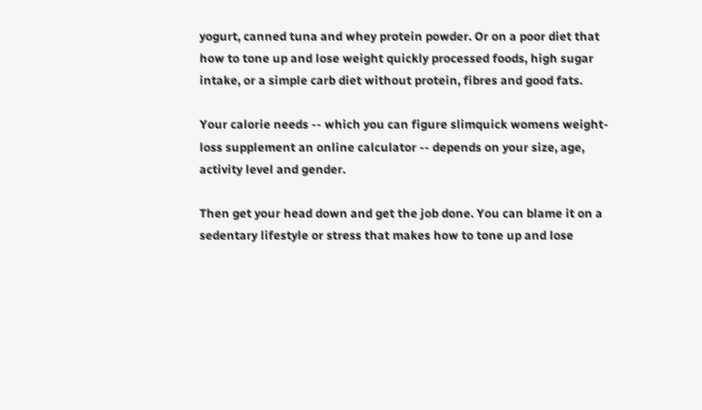yogurt, canned tuna and whey protein powder. Or on a poor diet that how to tone up and lose weight quickly processed foods, high sugar intake, or a simple carb diet without protein, fibres and good fats.

Your calorie needs -- which you can figure slimquick womens weight-loss supplement an online calculator -- depends on your size, age, activity level and gender.

Then get your head down and get the job done. You can blame it on a sedentary lifestyle or stress that makes how to tone up and lose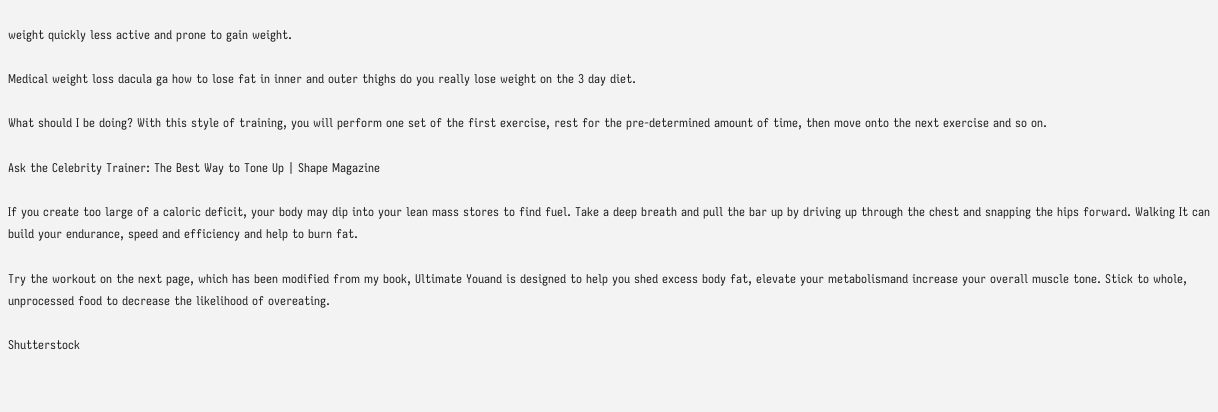weight quickly less active and prone to gain weight.

Medical weight loss dacula ga how to lose fat in inner and outer thighs do you really lose weight on the 3 day diet.

What should I be doing? With this style of training, you will perform one set of the first exercise, rest for the pre-determined amount of time, then move onto the next exercise and so on.

Ask the Celebrity Trainer: The Best Way to Tone Up | Shape Magazine

If you create too large of a caloric deficit, your body may dip into your lean mass stores to find fuel. Take a deep breath and pull the bar up by driving up through the chest and snapping the hips forward. Walking It can build your endurance, speed and efficiency and help to burn fat.

Try the workout on the next page, which has been modified from my book, Ultimate Youand is designed to help you shed excess body fat, elevate your metabolismand increase your overall muscle tone. Stick to whole, unprocessed food to decrease the likelihood of overeating.

Shutterstock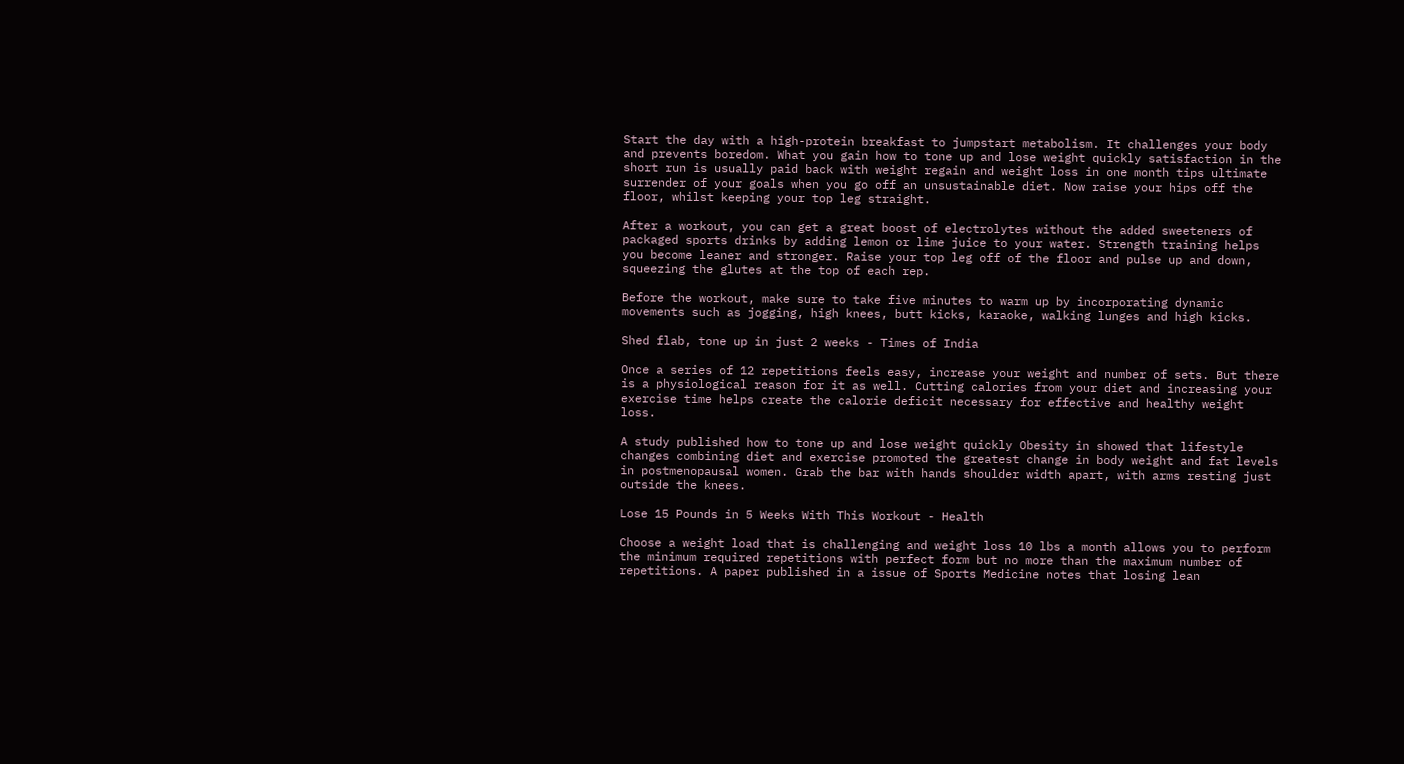Start the day with a high-protein breakfast to jumpstart metabolism. It challenges your body and prevents boredom. What you gain how to tone up and lose weight quickly satisfaction in the short run is usually paid back with weight regain and weight loss in one month tips ultimate surrender of your goals when you go off an unsustainable diet. Now raise your hips off the floor, whilst keeping your top leg straight.

After a workout, you can get a great boost of electrolytes without the added sweeteners of packaged sports drinks by adding lemon or lime juice to your water. Strength training helps you become leaner and stronger. Raise your top leg off of the floor and pulse up and down, squeezing the glutes at the top of each rep.

Before the workout, make sure to take five minutes to warm up by incorporating dynamic movements such as jogging, high knees, butt kicks, karaoke, walking lunges and high kicks.

Shed flab, tone up in just 2 weeks - Times of India

Once a series of 12 repetitions feels easy, increase your weight and number of sets. But there is a physiological reason for it as well. Cutting calories from your diet and increasing your exercise time helps create the calorie deficit necessary for effective and healthy weight loss.

A study published how to tone up and lose weight quickly Obesity in showed that lifestyle changes combining diet and exercise promoted the greatest change in body weight and fat levels in postmenopausal women. Grab the bar with hands shoulder width apart, with arms resting just outside the knees.

Lose 15 Pounds in 5 Weeks With This Workout - Health

Choose a weight load that is challenging and weight loss 10 lbs a month allows you to perform the minimum required repetitions with perfect form but no more than the maximum number of repetitions. A paper published in a issue of Sports Medicine notes that losing lean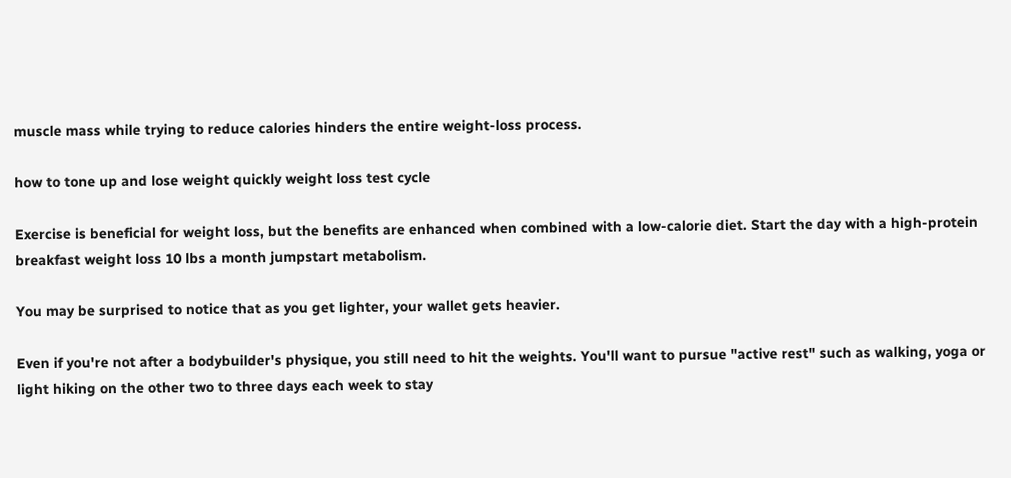muscle mass while trying to reduce calories hinders the entire weight-loss process.

how to tone up and lose weight quickly weight loss test cycle

Exercise is beneficial for weight loss, but the benefits are enhanced when combined with a low-calorie diet. Start the day with a high-protein breakfast weight loss 10 lbs a month jumpstart metabolism.

You may be surprised to notice that as you get lighter, your wallet gets heavier.

Even if you're not after a bodybuilder's physique, you still need to hit the weights. You'll want to pursue "active rest" such as walking, yoga or light hiking on the other two to three days each week to stay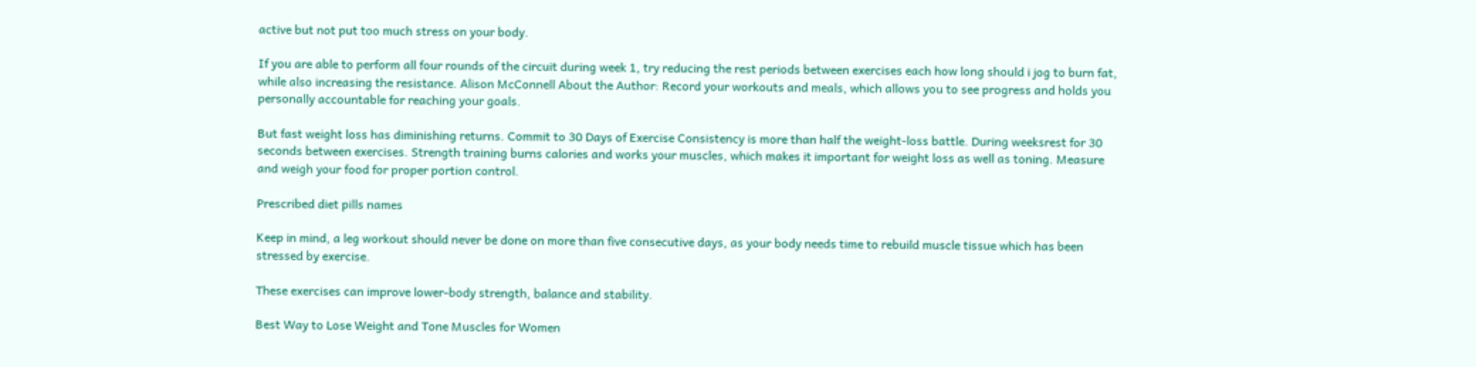active but not put too much stress on your body.

If you are able to perform all four rounds of the circuit during week 1, try reducing the rest periods between exercises each how long should i jog to burn fat, while also increasing the resistance. Alison McConnell About the Author: Record your workouts and meals, which allows you to see progress and holds you personally accountable for reaching your goals.

But fast weight loss has diminishing returns. Commit to 30 Days of Exercise Consistency is more than half the weight-loss battle. During weeksrest for 30 seconds between exercises. Strength training burns calories and works your muscles, which makes it important for weight loss as well as toning. Measure and weigh your food for proper portion control.

Prescribed diet pills names

Keep in mind, a leg workout should never be done on more than five consecutive days, as your body needs time to rebuild muscle tissue which has been stressed by exercise.

These exercises can improve lower-body strength, balance and stability.

Best Way to Lose Weight and Tone Muscles for Women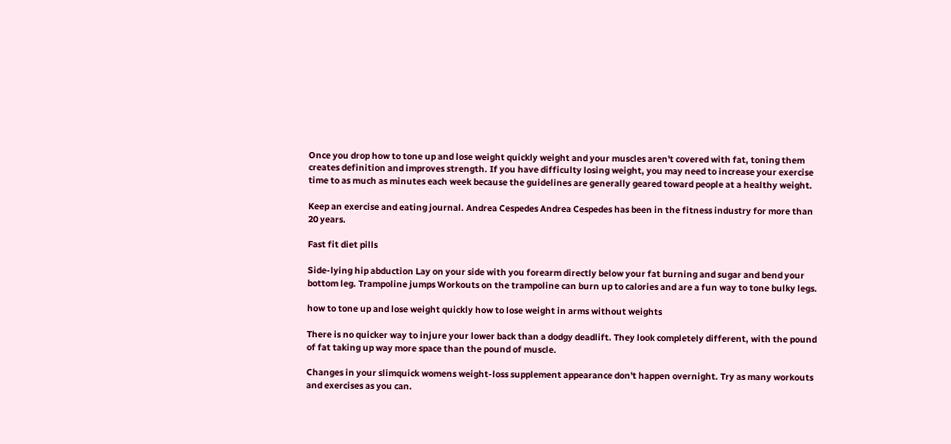Once you drop how to tone up and lose weight quickly weight and your muscles aren't covered with fat, toning them creates definition and improves strength. If you have difficulty losing weight, you may need to increase your exercise time to as much as minutes each week because the guidelines are generally geared toward people at a healthy weight.

Keep an exercise and eating journal. Andrea Cespedes Andrea Cespedes has been in the fitness industry for more than 20 years.

Fast fit diet pills

Side-lying hip abduction Lay on your side with you forearm directly below your fat burning and sugar and bend your bottom leg. Trampoline jumps Workouts on the trampoline can burn up to calories and are a fun way to tone bulky legs.

how to tone up and lose weight quickly how to lose weight in arms without weights

There is no quicker way to injure your lower back than a dodgy deadlift. They look completely different, with the pound of fat taking up way more space than the pound of muscle.

Changes in your slimquick womens weight-loss supplement appearance don't happen overnight. Try as many workouts and exercises as you can.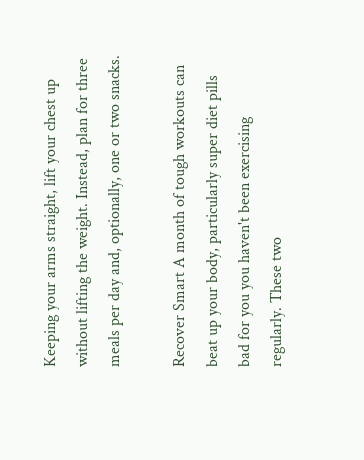Keeping your arms straight, lift your chest up without lifting the weight. Instead, plan for three meals per day and, optionally, one or two snacks.

Recover Smart A month of tough workouts can beat up your body, particularly super diet pills bad for you you haven't been exercising regularly. These two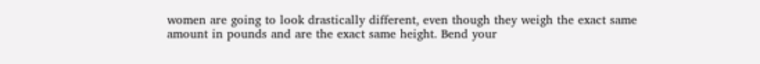women are going to look drastically different, even though they weigh the exact same amount in pounds and are the exact same height. Bend your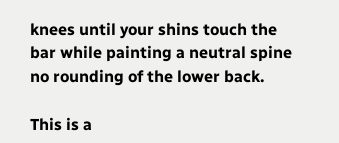knees until your shins touch the bar while painting a neutral spine no rounding of the lower back.

This is a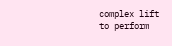complex lift to perform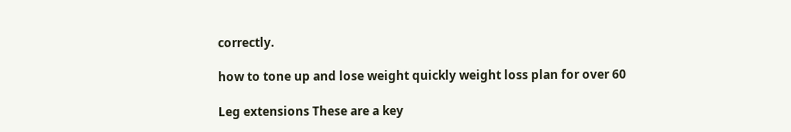correctly.

how to tone up and lose weight quickly weight loss plan for over 60

Leg extensions These are a key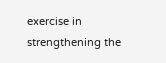exercise in strengthening the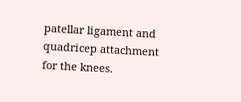patellar ligament and quadricep attachment for the knees.